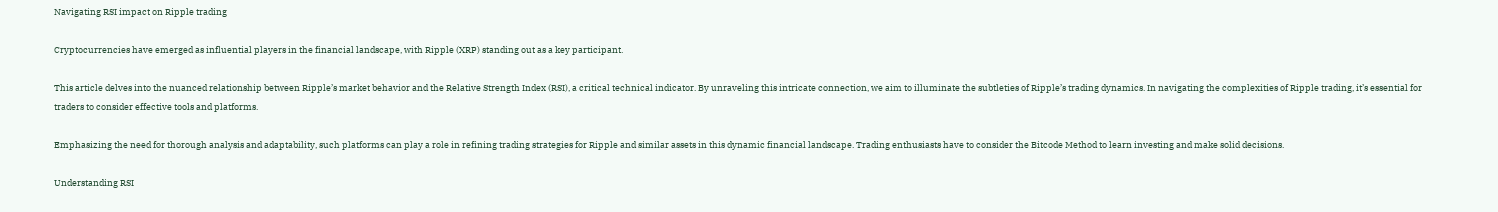Navigating RSI impact on Ripple trading

Cryptocurrencies have emerged as influential players in the financial landscape, with Ripple (XRP) standing out as a key participant.

This article delves into the nuanced relationship between Ripple’s market behavior and the Relative Strength Index (RSI), a critical technical indicator. By unraveling this intricate connection, we aim to illuminate the subtleties of Ripple’s trading dynamics. In navigating the complexities of Ripple trading, it’s essential for traders to consider effective tools and platforms.

Emphasizing the need for thorough analysis and adaptability, such platforms can play a role in refining trading strategies for Ripple and similar assets in this dynamic financial landscape. Trading enthusiasts have to consider the Bitcode Method to learn investing and make solid decisions.

Understanding RSI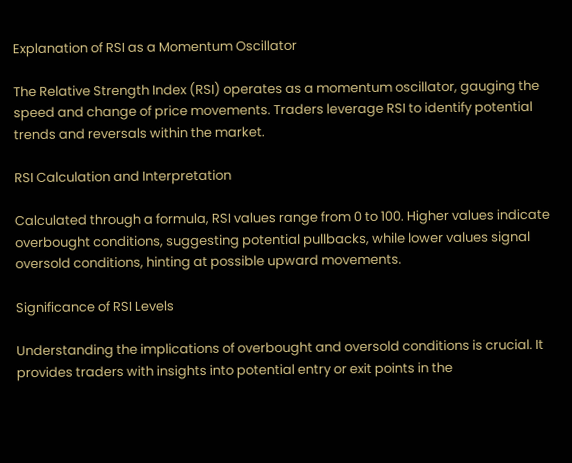Explanation of RSI as a Momentum Oscillator

The Relative Strength Index (RSI) operates as a momentum oscillator, gauging the speed and change of price movements. Traders leverage RSI to identify potential trends and reversals within the market.

RSI Calculation and Interpretation

Calculated through a formula, RSI values range from 0 to 100. Higher values indicate overbought conditions, suggesting potential pullbacks, while lower values signal oversold conditions, hinting at possible upward movements.

Significance of RSI Levels

Understanding the implications of overbought and oversold conditions is crucial. It provides traders with insights into potential entry or exit points in the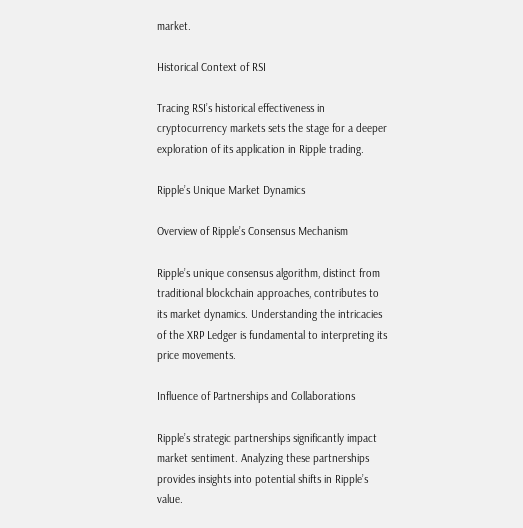market.

Historical Context of RSI

Tracing RSI’s historical effectiveness in cryptocurrency markets sets the stage for a deeper exploration of its application in Ripple trading.

Ripple’s Unique Market Dynamics

Overview of Ripple’s Consensus Mechanism

Ripple’s unique consensus algorithm, distinct from traditional blockchain approaches, contributes to its market dynamics. Understanding the intricacies of the XRP Ledger is fundamental to interpreting its price movements.

Influence of Partnerships and Collaborations

Ripple’s strategic partnerships significantly impact market sentiment. Analyzing these partnerships provides insights into potential shifts in Ripple’s value.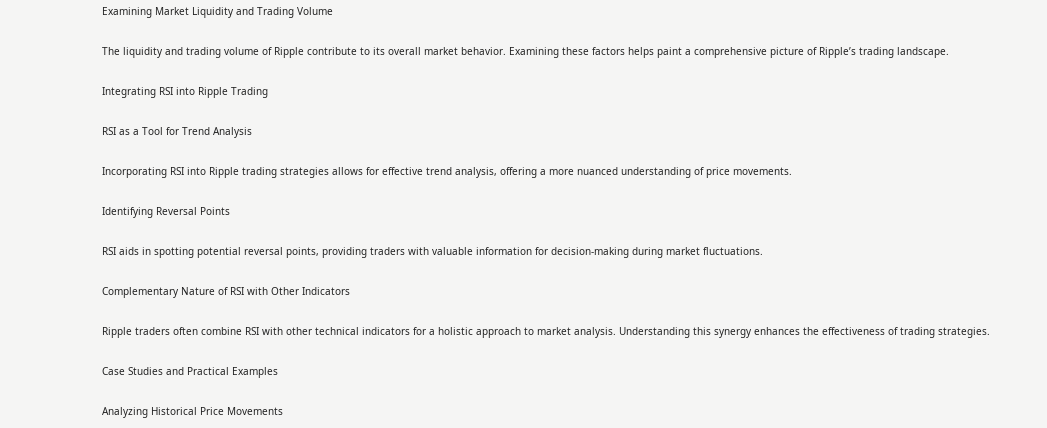Examining Market Liquidity and Trading Volume

The liquidity and trading volume of Ripple contribute to its overall market behavior. Examining these factors helps paint a comprehensive picture of Ripple’s trading landscape.

Integrating RSI into Ripple Trading

RSI as a Tool for Trend Analysis

Incorporating RSI into Ripple trading strategies allows for effective trend analysis, offering a more nuanced understanding of price movements.

Identifying Reversal Points

RSI aids in spotting potential reversal points, providing traders with valuable information for decision-making during market fluctuations.

Complementary Nature of RSI with Other Indicators

Ripple traders often combine RSI with other technical indicators for a holistic approach to market analysis. Understanding this synergy enhances the effectiveness of trading strategies.

Case Studies and Practical Examples

Analyzing Historical Price Movements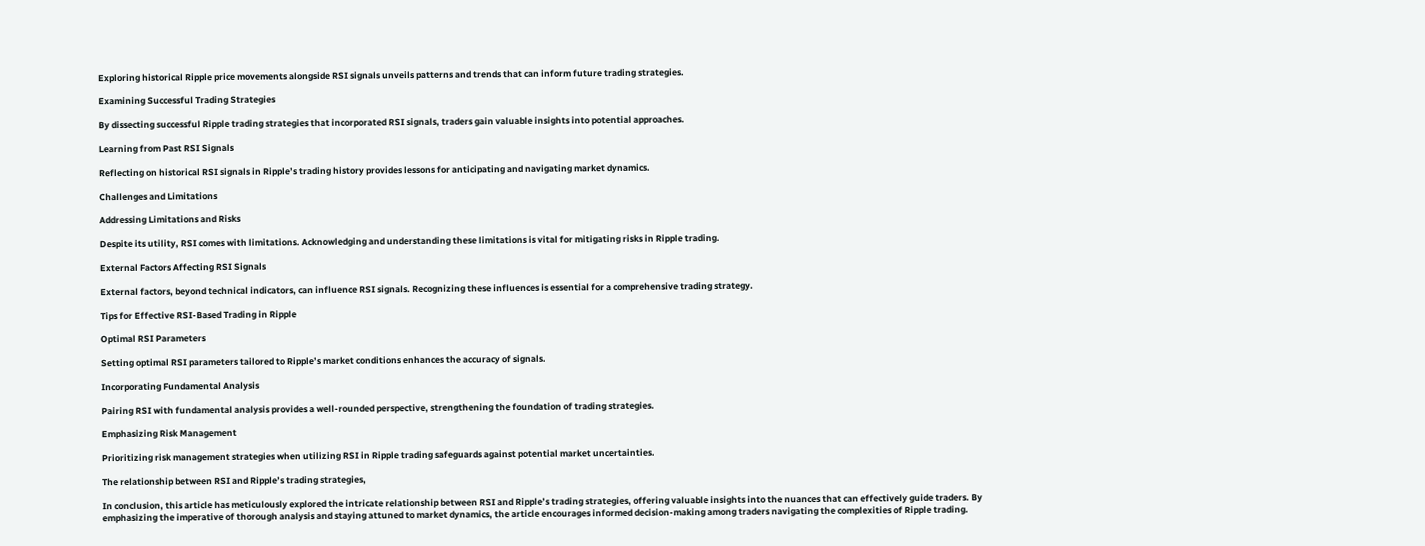Exploring historical Ripple price movements alongside RSI signals unveils patterns and trends that can inform future trading strategies.

Examining Successful Trading Strategies

By dissecting successful Ripple trading strategies that incorporated RSI signals, traders gain valuable insights into potential approaches.

Learning from Past RSI Signals

Reflecting on historical RSI signals in Ripple’s trading history provides lessons for anticipating and navigating market dynamics.

Challenges and Limitations

Addressing Limitations and Risks

Despite its utility, RSI comes with limitations. Acknowledging and understanding these limitations is vital for mitigating risks in Ripple trading.

External Factors Affecting RSI Signals

External factors, beyond technical indicators, can influence RSI signals. Recognizing these influences is essential for a comprehensive trading strategy.

Tips for Effective RSI-Based Trading in Ripple

Optimal RSI Parameters

Setting optimal RSI parameters tailored to Ripple’s market conditions enhances the accuracy of signals.

Incorporating Fundamental Analysis

Pairing RSI with fundamental analysis provides a well-rounded perspective, strengthening the foundation of trading strategies.

Emphasizing Risk Management

Prioritizing risk management strategies when utilizing RSI in Ripple trading safeguards against potential market uncertainties.

The relationship between RSI and Ripple’s trading strategies,

In conclusion, this article has meticulously explored the intricate relationship between RSI and Ripple’s trading strategies, offering valuable insights into the nuances that can effectively guide traders. By emphasizing the imperative of thorough analysis and staying attuned to market dynamics, the article encourages informed decision-making among traders navigating the complexities of Ripple trading.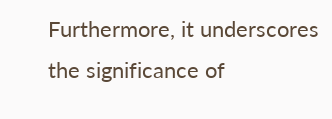Furthermore, it underscores the significance of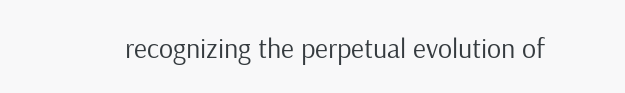recognizing the perpetual evolution of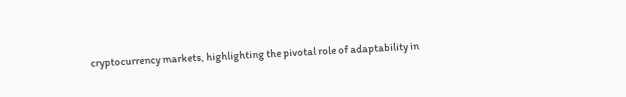cryptocurrency markets, highlighting the pivotal role of adaptability in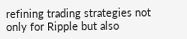refining trading strategies not only for Ripple but also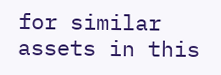for similar assets in this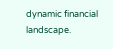dynamic financial landscape.